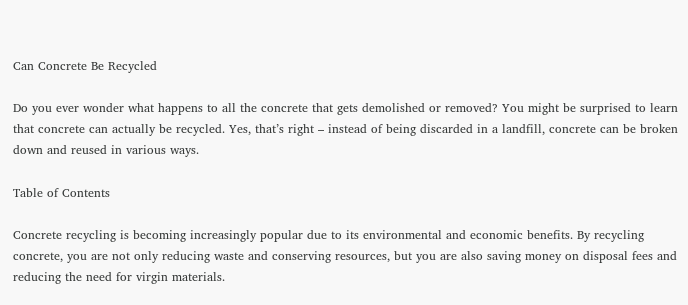Can Concrete Be Recycled

Do you ever wonder what happens to all the concrete that gets demolished or removed? You might be surprised to learn that concrete can actually be recycled. Yes, that’s right – instead of being discarded in a landfill, concrete can be broken down and reused in various ways.

Table of Contents

Concrete recycling is becoming increasingly popular due to its environmental and economic benefits. By recycling concrete, you are not only reducing waste and conserving resources, but you are also saving money on disposal fees and reducing the need for virgin materials.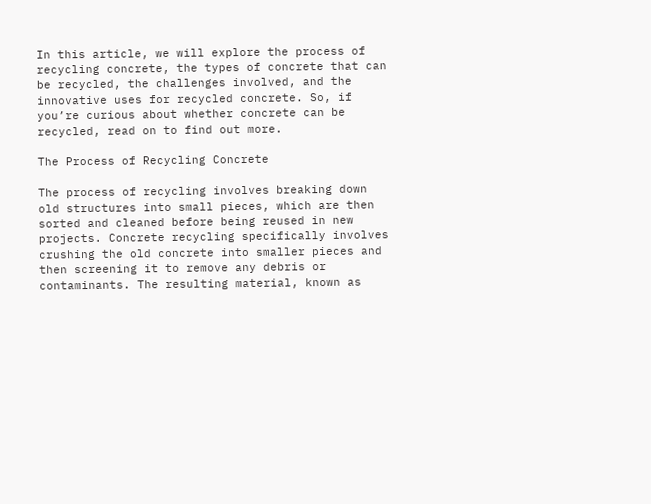In this article, we will explore the process of recycling concrete, the types of concrete that can be recycled, the challenges involved, and the innovative uses for recycled concrete. So, if you’re curious about whether concrete can be recycled, read on to find out more.

The Process of Recycling Concrete

The process of recycling involves breaking down old structures into small pieces, which are then sorted and cleaned before being reused in new projects. Concrete recycling specifically involves crushing the old concrete into smaller pieces and then screening it to remove any debris or contaminants. The resulting material, known as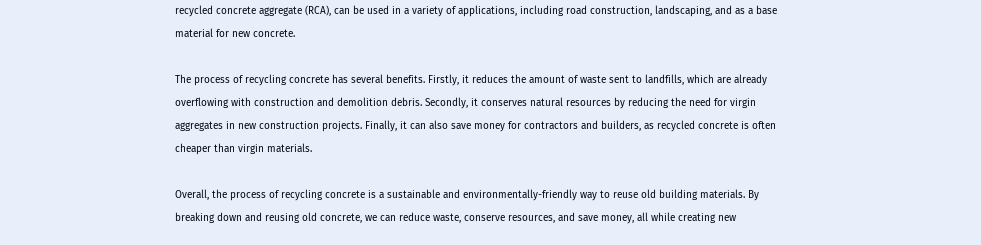recycled concrete aggregate (RCA), can be used in a variety of applications, including road construction, landscaping, and as a base material for new concrete.

The process of recycling concrete has several benefits. Firstly, it reduces the amount of waste sent to landfills, which are already overflowing with construction and demolition debris. Secondly, it conserves natural resources by reducing the need for virgin aggregates in new construction projects. Finally, it can also save money for contractors and builders, as recycled concrete is often cheaper than virgin materials.

Overall, the process of recycling concrete is a sustainable and environmentally-friendly way to reuse old building materials. By breaking down and reusing old concrete, we can reduce waste, conserve resources, and save money, all while creating new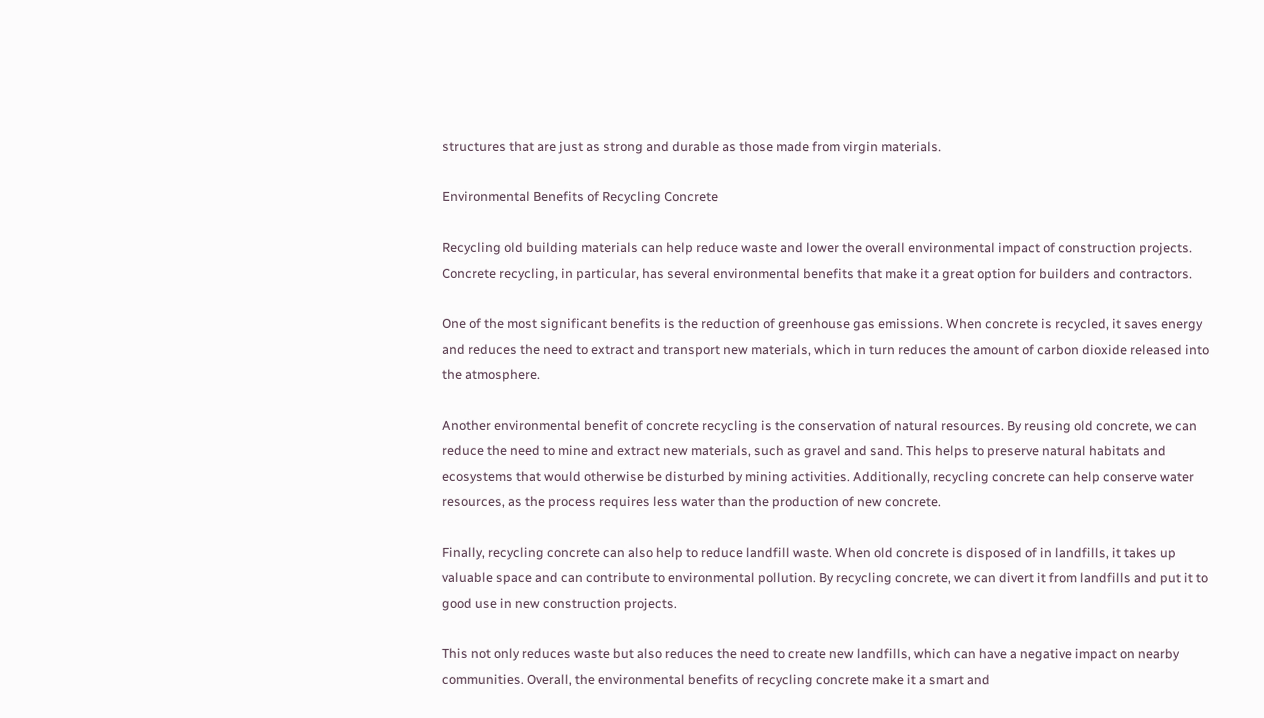structures that are just as strong and durable as those made from virgin materials.

Environmental Benefits of Recycling Concrete

Recycling old building materials can help reduce waste and lower the overall environmental impact of construction projects. Concrete recycling, in particular, has several environmental benefits that make it a great option for builders and contractors.

One of the most significant benefits is the reduction of greenhouse gas emissions. When concrete is recycled, it saves energy and reduces the need to extract and transport new materials, which in turn reduces the amount of carbon dioxide released into the atmosphere.

Another environmental benefit of concrete recycling is the conservation of natural resources. By reusing old concrete, we can reduce the need to mine and extract new materials, such as gravel and sand. This helps to preserve natural habitats and ecosystems that would otherwise be disturbed by mining activities. Additionally, recycling concrete can help conserve water resources, as the process requires less water than the production of new concrete.

Finally, recycling concrete can also help to reduce landfill waste. When old concrete is disposed of in landfills, it takes up valuable space and can contribute to environmental pollution. By recycling concrete, we can divert it from landfills and put it to good use in new construction projects.

This not only reduces waste but also reduces the need to create new landfills, which can have a negative impact on nearby communities. Overall, the environmental benefits of recycling concrete make it a smart and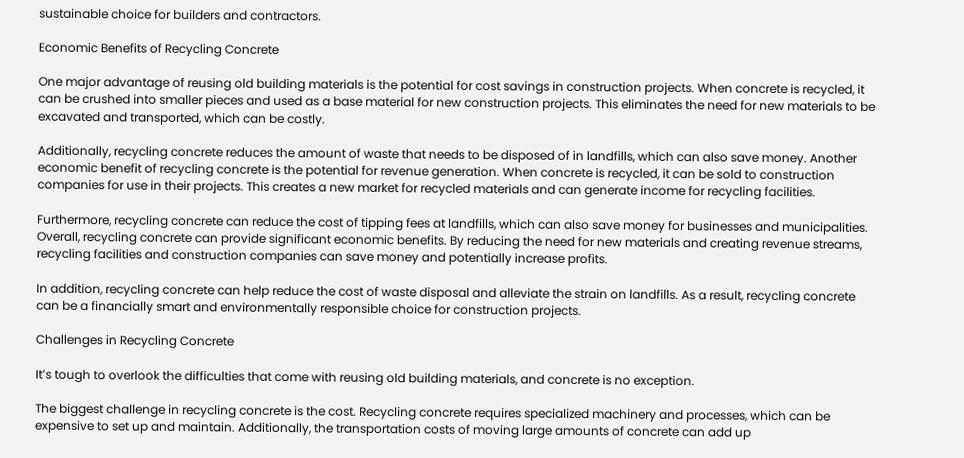sustainable choice for builders and contractors.

Economic Benefits of Recycling Concrete

One major advantage of reusing old building materials is the potential for cost savings in construction projects. When concrete is recycled, it can be crushed into smaller pieces and used as a base material for new construction projects. This eliminates the need for new materials to be excavated and transported, which can be costly.

Additionally, recycling concrete reduces the amount of waste that needs to be disposed of in landfills, which can also save money. Another economic benefit of recycling concrete is the potential for revenue generation. When concrete is recycled, it can be sold to construction companies for use in their projects. This creates a new market for recycled materials and can generate income for recycling facilities.

Furthermore, recycling concrete can reduce the cost of tipping fees at landfills, which can also save money for businesses and municipalities. Overall, recycling concrete can provide significant economic benefits. By reducing the need for new materials and creating revenue streams, recycling facilities and construction companies can save money and potentially increase profits.

In addition, recycling concrete can help reduce the cost of waste disposal and alleviate the strain on landfills. As a result, recycling concrete can be a financially smart and environmentally responsible choice for construction projects.

Challenges in Recycling Concrete

It’s tough to overlook the difficulties that come with reusing old building materials, and concrete is no exception.

The biggest challenge in recycling concrete is the cost. Recycling concrete requires specialized machinery and processes, which can be expensive to set up and maintain. Additionally, the transportation costs of moving large amounts of concrete can add up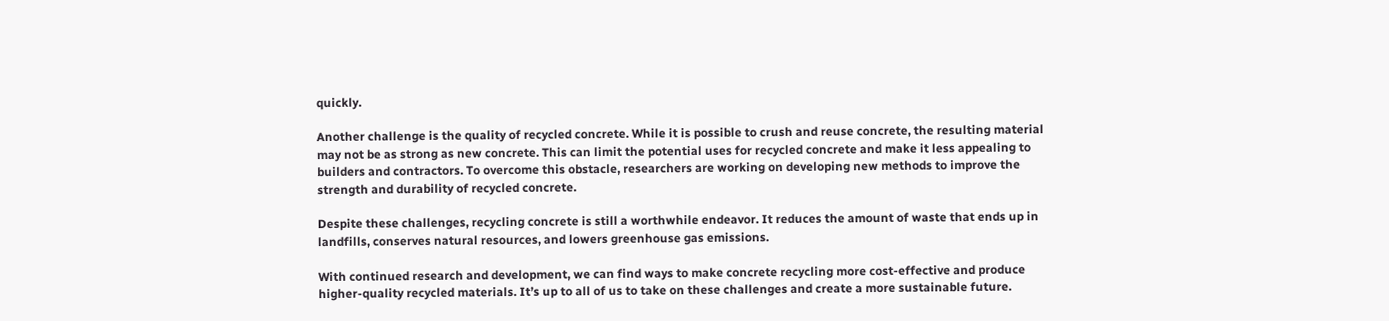quickly.

Another challenge is the quality of recycled concrete. While it is possible to crush and reuse concrete, the resulting material may not be as strong as new concrete. This can limit the potential uses for recycled concrete and make it less appealing to builders and contractors. To overcome this obstacle, researchers are working on developing new methods to improve the strength and durability of recycled concrete.

Despite these challenges, recycling concrete is still a worthwhile endeavor. It reduces the amount of waste that ends up in landfills, conserves natural resources, and lowers greenhouse gas emissions.

With continued research and development, we can find ways to make concrete recycling more cost-effective and produce higher-quality recycled materials. It’s up to all of us to take on these challenges and create a more sustainable future.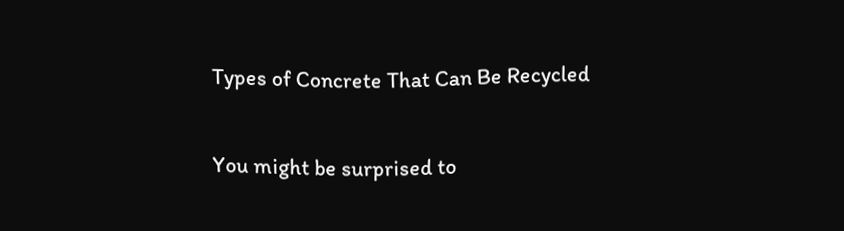Types of Concrete That Can Be Recycled

You might be surprised to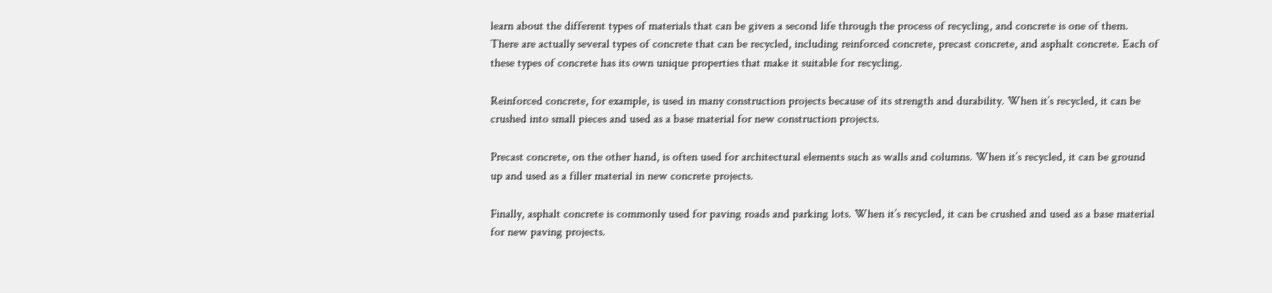learn about the different types of materials that can be given a second life through the process of recycling, and concrete is one of them. There are actually several types of concrete that can be recycled, including reinforced concrete, precast concrete, and asphalt concrete. Each of these types of concrete has its own unique properties that make it suitable for recycling.

Reinforced concrete, for example, is used in many construction projects because of its strength and durability. When it’s recycled, it can be crushed into small pieces and used as a base material for new construction projects.

Precast concrete, on the other hand, is often used for architectural elements such as walls and columns. When it’s recycled, it can be ground up and used as a filler material in new concrete projects.

Finally, asphalt concrete is commonly used for paving roads and parking lots. When it’s recycled, it can be crushed and used as a base material for new paving projects.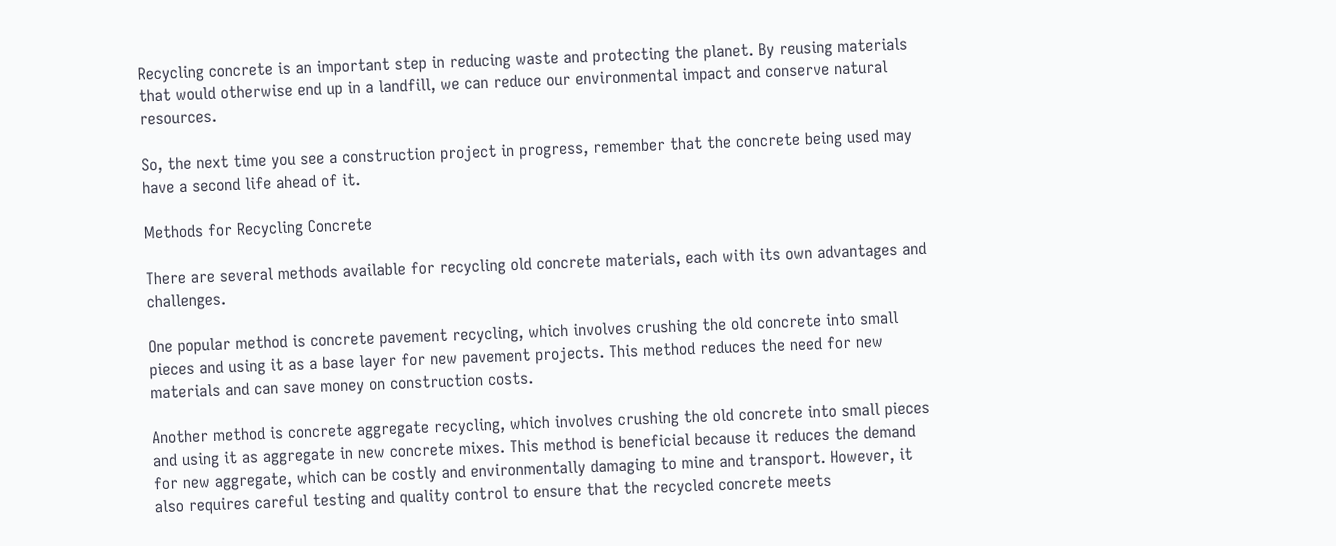Recycling concrete is an important step in reducing waste and protecting the planet. By reusing materials that would otherwise end up in a landfill, we can reduce our environmental impact and conserve natural resources.

So, the next time you see a construction project in progress, remember that the concrete being used may have a second life ahead of it.

Methods for Recycling Concrete

There are several methods available for recycling old concrete materials, each with its own advantages and challenges.

One popular method is concrete pavement recycling, which involves crushing the old concrete into small pieces and using it as a base layer for new pavement projects. This method reduces the need for new materials and can save money on construction costs.

Another method is concrete aggregate recycling, which involves crushing the old concrete into small pieces and using it as aggregate in new concrete mixes. This method is beneficial because it reduces the demand for new aggregate, which can be costly and environmentally damaging to mine and transport. However, it also requires careful testing and quality control to ensure that the recycled concrete meets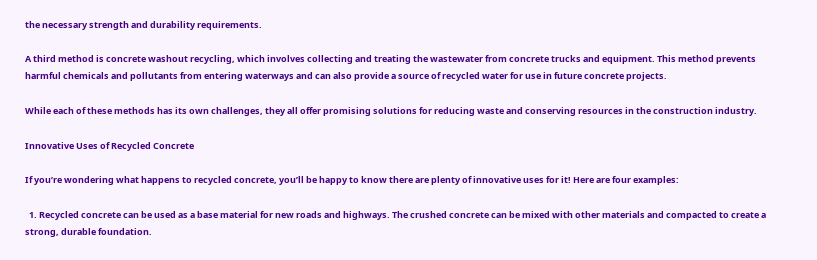the necessary strength and durability requirements.

A third method is concrete washout recycling, which involves collecting and treating the wastewater from concrete trucks and equipment. This method prevents harmful chemicals and pollutants from entering waterways and can also provide a source of recycled water for use in future concrete projects.

While each of these methods has its own challenges, they all offer promising solutions for reducing waste and conserving resources in the construction industry.

Innovative Uses of Recycled Concrete

If you’re wondering what happens to recycled concrete, you’ll be happy to know there are plenty of innovative uses for it! Here are four examples:

  1. Recycled concrete can be used as a base material for new roads and highways. The crushed concrete can be mixed with other materials and compacted to create a strong, durable foundation.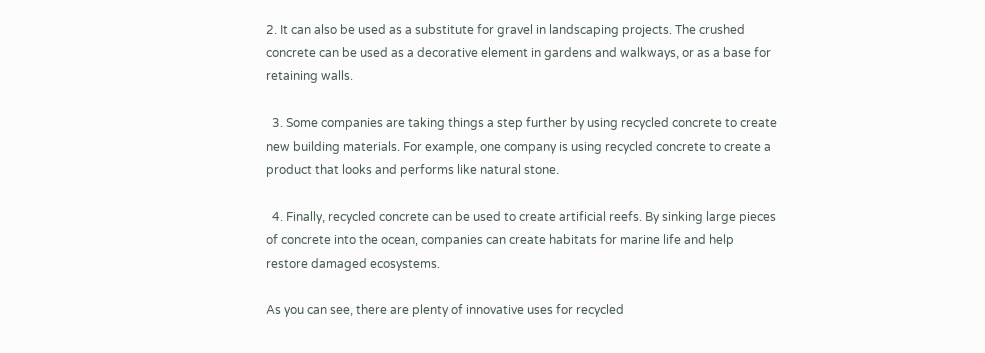2. It can also be used as a substitute for gravel in landscaping projects. The crushed concrete can be used as a decorative element in gardens and walkways, or as a base for retaining walls.

  3. Some companies are taking things a step further by using recycled concrete to create new building materials. For example, one company is using recycled concrete to create a product that looks and performs like natural stone.

  4. Finally, recycled concrete can be used to create artificial reefs. By sinking large pieces of concrete into the ocean, companies can create habitats for marine life and help restore damaged ecosystems.

As you can see, there are plenty of innovative uses for recycled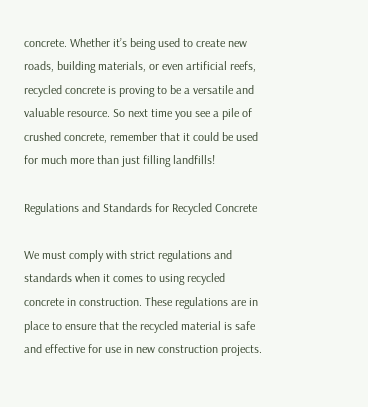concrete. Whether it’s being used to create new roads, building materials, or even artificial reefs, recycled concrete is proving to be a versatile and valuable resource. So next time you see a pile of crushed concrete, remember that it could be used for much more than just filling landfills!

Regulations and Standards for Recycled Concrete

We must comply with strict regulations and standards when it comes to using recycled concrete in construction. These regulations are in place to ensure that the recycled material is safe and effective for use in new construction projects.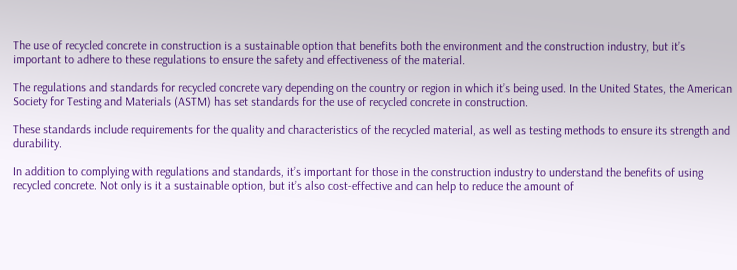The use of recycled concrete in construction is a sustainable option that benefits both the environment and the construction industry, but it’s important to adhere to these regulations to ensure the safety and effectiveness of the material.

The regulations and standards for recycled concrete vary depending on the country or region in which it’s being used. In the United States, the American Society for Testing and Materials (ASTM) has set standards for the use of recycled concrete in construction.

These standards include requirements for the quality and characteristics of the recycled material, as well as testing methods to ensure its strength and durability.

In addition to complying with regulations and standards, it’s important for those in the construction industry to understand the benefits of using recycled concrete. Not only is it a sustainable option, but it’s also cost-effective and can help to reduce the amount of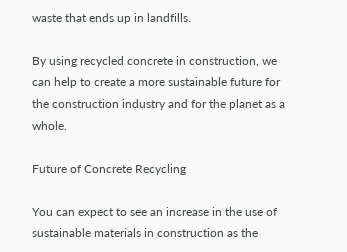waste that ends up in landfills.

By using recycled concrete in construction, we can help to create a more sustainable future for the construction industry and for the planet as a whole.

Future of Concrete Recycling

You can expect to see an increase in the use of sustainable materials in construction as the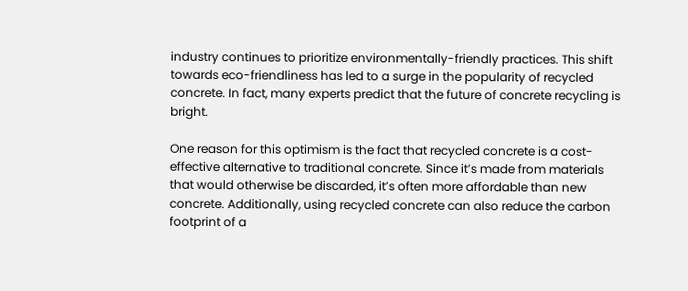industry continues to prioritize environmentally-friendly practices. This shift towards eco-friendliness has led to a surge in the popularity of recycled concrete. In fact, many experts predict that the future of concrete recycling is bright.

One reason for this optimism is the fact that recycled concrete is a cost-effective alternative to traditional concrete. Since it’s made from materials that would otherwise be discarded, it’s often more affordable than new concrete. Additionally, using recycled concrete can also reduce the carbon footprint of a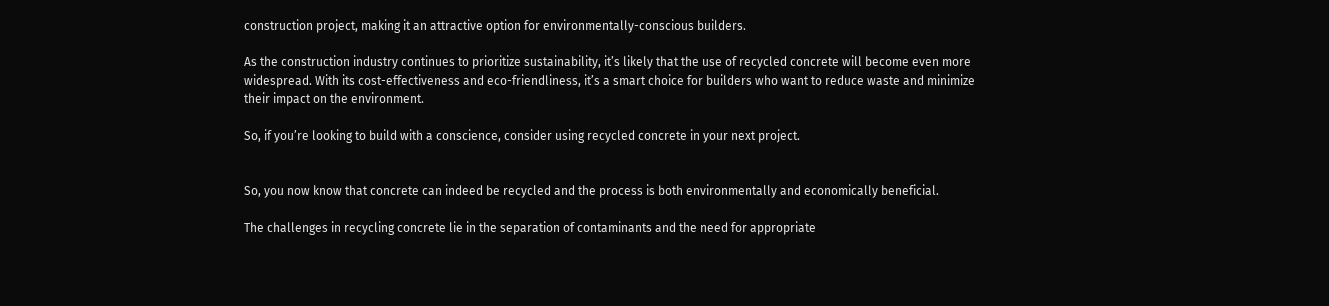construction project, making it an attractive option for environmentally-conscious builders.

As the construction industry continues to prioritize sustainability, it’s likely that the use of recycled concrete will become even more widespread. With its cost-effectiveness and eco-friendliness, it’s a smart choice for builders who want to reduce waste and minimize their impact on the environment.

So, if you’re looking to build with a conscience, consider using recycled concrete in your next project.


So, you now know that concrete can indeed be recycled and the process is both environmentally and economically beneficial.

The challenges in recycling concrete lie in the separation of contaminants and the need for appropriate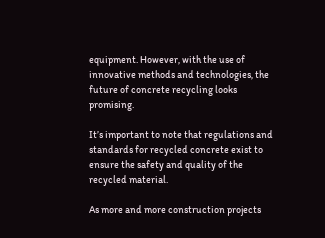equipment. However, with the use of innovative methods and technologies, the future of concrete recycling looks promising.

It’s important to note that regulations and standards for recycled concrete exist to ensure the safety and quality of the recycled material.

As more and more construction projects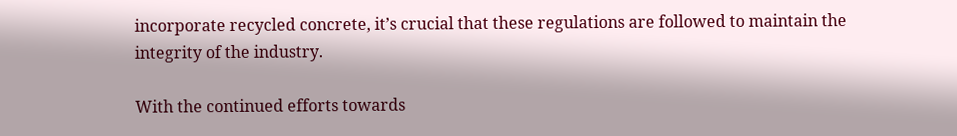incorporate recycled concrete, it’s crucial that these regulations are followed to maintain the integrity of the industry.

With the continued efforts towards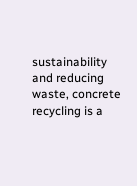sustainability and reducing waste, concrete recycling is a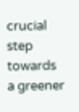crucial step towards a greener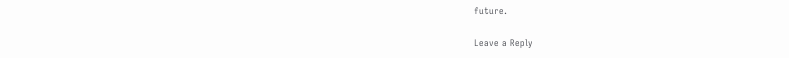future.

Leave a Reply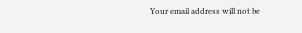Your email address will not be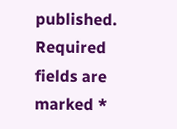published. Required fields are marked *